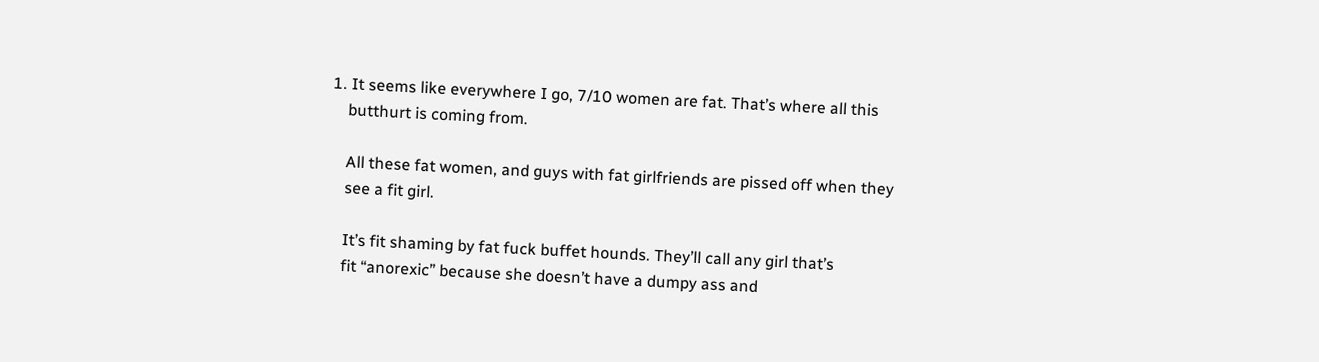1. It seems like everywhere I go, 7/10 women are fat. That’s where all this
    butthurt is coming from.

    All these fat women, and guys with fat girlfriends are pissed off when they
    see a fit girl.

    It’s fit shaming by fat fuck buffet hounds. They’ll call any girl that’s
    fit “anorexic” because she doesn’t have a dumpy ass and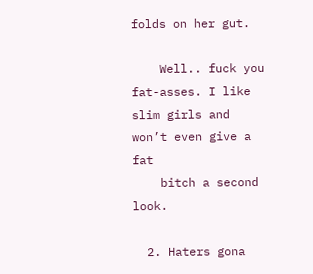folds on her gut.

    Well.. fuck you fat-asses. I like slim girls and won’t even give a fat
    bitch a second look.

  2. Haters gona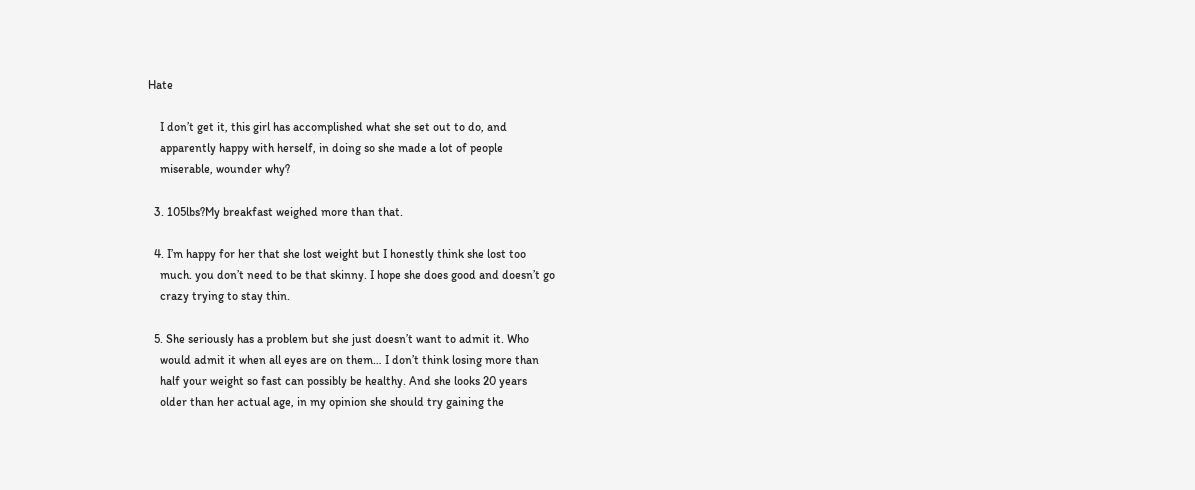Hate

    I don’t get it, this girl has accomplished what she set out to do, and
    apparently happy with herself, in doing so she made a lot of people
    miserable, wounder why?

  3. 105lbs?My breakfast weighed more than that.

  4. I’m happy for her that she lost weight but I honestly think she lost too
    much. you don’t need to be that skinny. I hope she does good and doesn’t go
    crazy trying to stay thin.

  5. She seriously has a problem but she just doesn’t want to admit it. Who
    would admit it when all eyes are on them… I don’t think losing more than
    half your weight so fast can possibly be healthy. And she looks 20 years
    older than her actual age, in my opinion she should try gaining the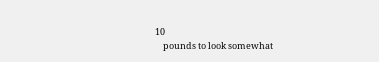10
    pounds to look somewhat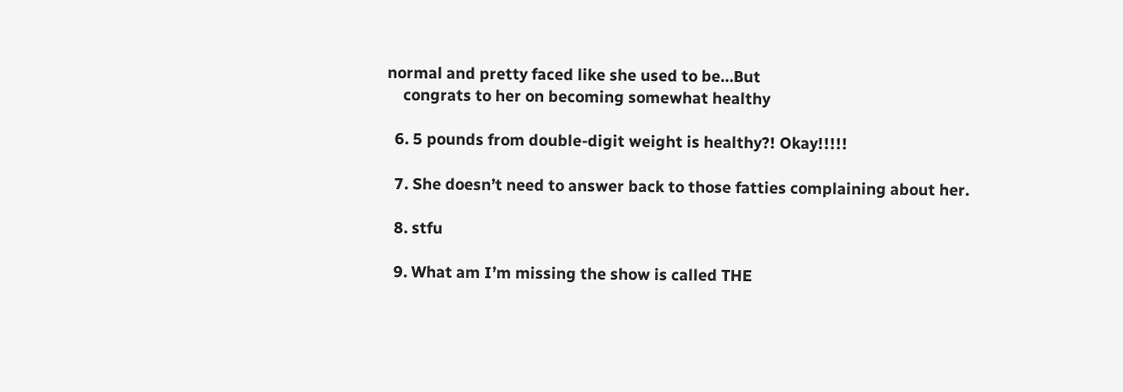normal and pretty faced like she used to be…But
    congrats to her on becoming somewhat healthy

  6. 5 pounds from double-digit weight is healthy?! Okay!!!!!

  7. She doesn’t need to answer back to those fatties complaining about her.

  8. stfu

  9. What am I’m missing the show is called THE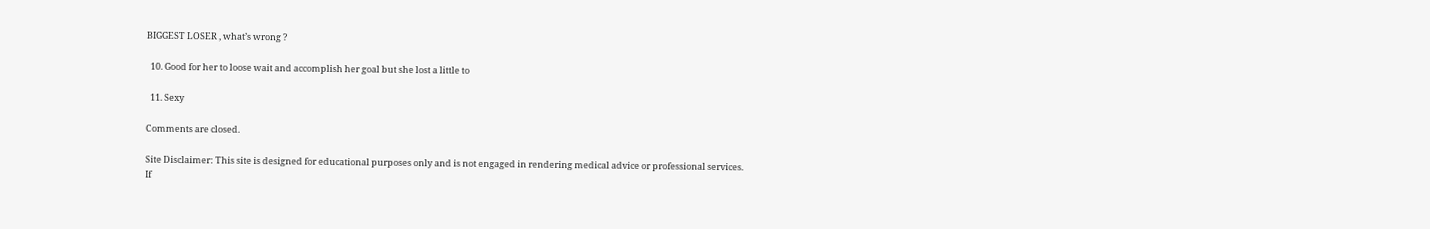BIGGEST LOSER , what’s wrong ?

  10. Good for her to loose wait and accomplish her goal but she lost a little to

  11. Sexy

Comments are closed.

Site Disclaimer: This site is designed for educational purposes only and is not engaged in rendering medical advice or professional services.
If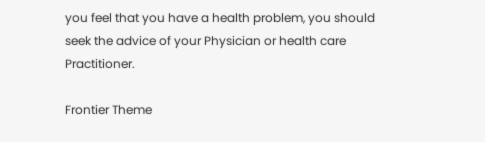you feel that you have a health problem, you should seek the advice of your Physician or health care Practitioner.

Frontier Theme